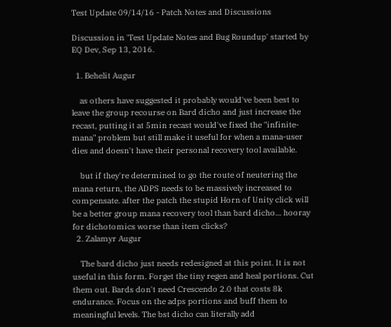Test Update 09/14/16 - Patch Notes and Discussions

Discussion in 'Test Update Notes and Bug Roundup' started by EQ Dev, Sep 13, 2016.

  1. Behelit Augur

    as others have suggested it probably would've been best to leave the group recourse on Bard dicho and just increase the recast, putting it at 5min recast would've fixed the "infinite-mana" problem but still make it useful for when a mana-user dies and doesn't have their personal recovery tool available.

    but if they're determined to go the route of neutering the mana return, the ADPS needs to be massively increased to compensate. after the patch the stupid Horn of Unity click will be a better group mana recovery tool than bard dicho... hooray for dichotomics worse than item clicks?
  2. Zalamyr Augur

    The bard dicho just needs redesigned at this point. It is not useful in this form. Forget the tiny regen and heal portions. Cut them out. Bards don't need Crescendo 2.0 that costs 8k endurance. Focus on the adps portions and buff them to meaningful levels. The bst dicho can literally add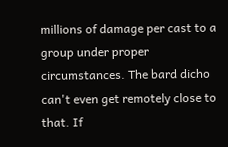millions of damage per cast to a group under proper circumstances. The bard dicho can't even get remotely close to that. If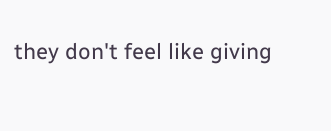they don't feel like giving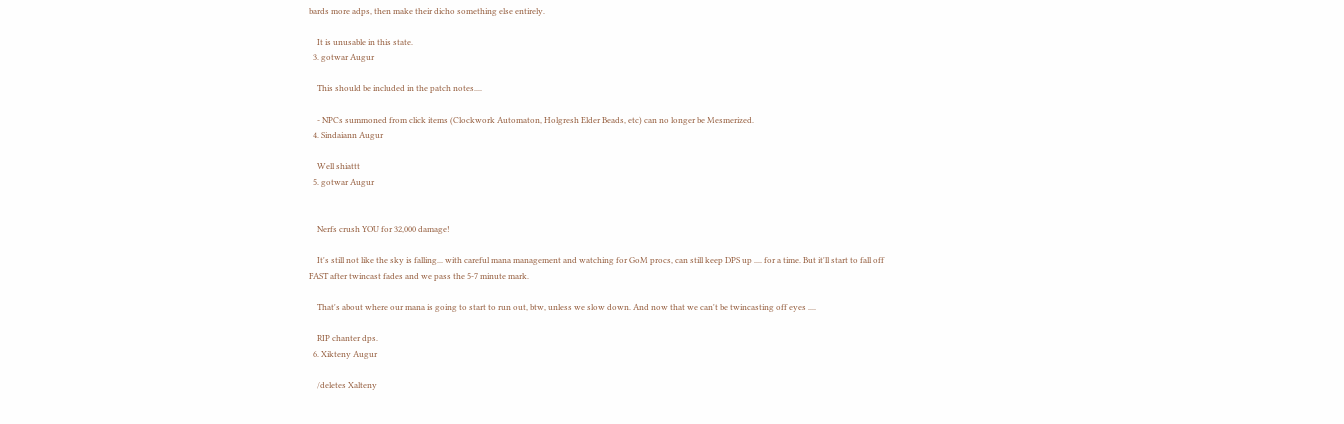bards more adps, then make their dicho something else entirely.

    It is unusable in this state.
  3. gotwar Augur

    This should be included in the patch notes....

    - NPCs summoned from click items (Clockwork Automaton, Holgresh Elder Beads, etc) can no longer be Mesmerized.
  4. Sindaiann Augur

    Well shiattt
  5. gotwar Augur


    Nerfs crush YOU for 32,000 damage!

    It's still not like the sky is falling... with careful mana management and watching for GoM procs, can still keep DPS up .... for a time. But it'll start to fall off FAST after twincast fades and we pass the 5-7 minute mark.

    That's about where our mana is going to start to run out, btw, unless we slow down. And now that we can't be twincasting off eyes ....

    RIP chanter dps.
  6. Xikteny Augur

    /deletes Xalteny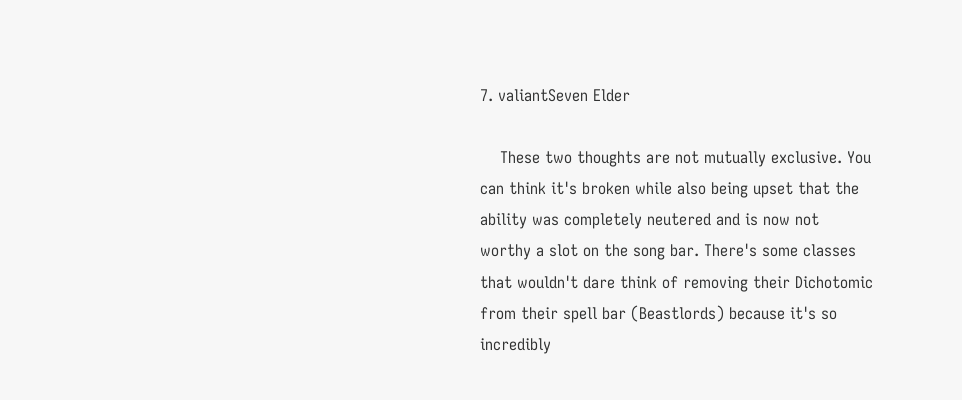7. valiantSeven Elder

    These two thoughts are not mutually exclusive. You can think it's broken while also being upset that the ability was completely neutered and is now not worthy a slot on the song bar. There's some classes that wouldn't dare think of removing their Dichotomic from their spell bar (Beastlords) because it's so incredibly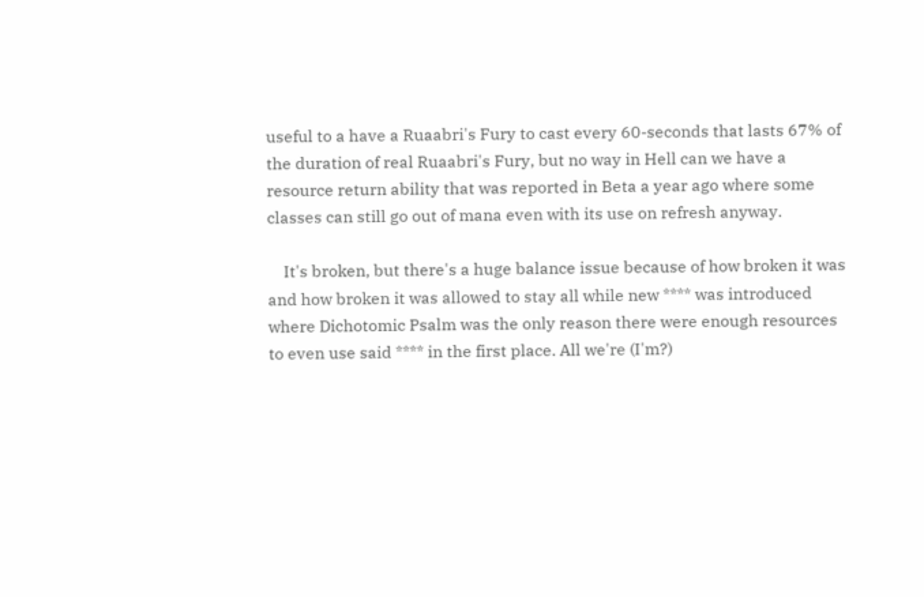useful to a have a Ruaabri's Fury to cast every 60-seconds that lasts 67% of the duration of real Ruaabri's Fury, but no way in Hell can we have a resource return ability that was reported in Beta a year ago where some classes can still go out of mana even with its use on refresh anyway.

    It's broken, but there's a huge balance issue because of how broken it was and how broken it was allowed to stay all while new **** was introduced where Dichotomic Psalm was the only reason there were enough resources to even use said **** in the first place. All we're (I'm?)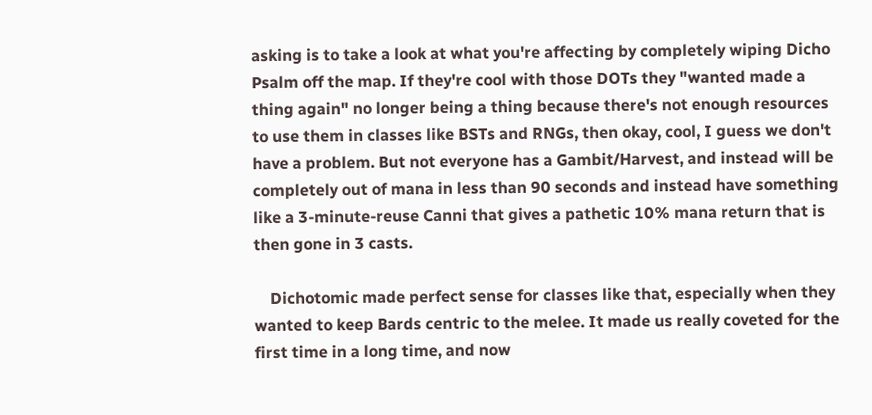asking is to take a look at what you're affecting by completely wiping Dicho Psalm off the map. If they're cool with those DOTs they "wanted made a thing again" no longer being a thing because there's not enough resources to use them in classes like BSTs and RNGs, then okay, cool, I guess we don't have a problem. But not everyone has a Gambit/Harvest, and instead will be completely out of mana in less than 90 seconds and instead have something like a 3-minute-reuse Canni that gives a pathetic 10% mana return that is then gone in 3 casts.

    Dichotomic made perfect sense for classes like that, especially when they wanted to keep Bards centric to the melee. It made us really coveted for the first time in a long time, and now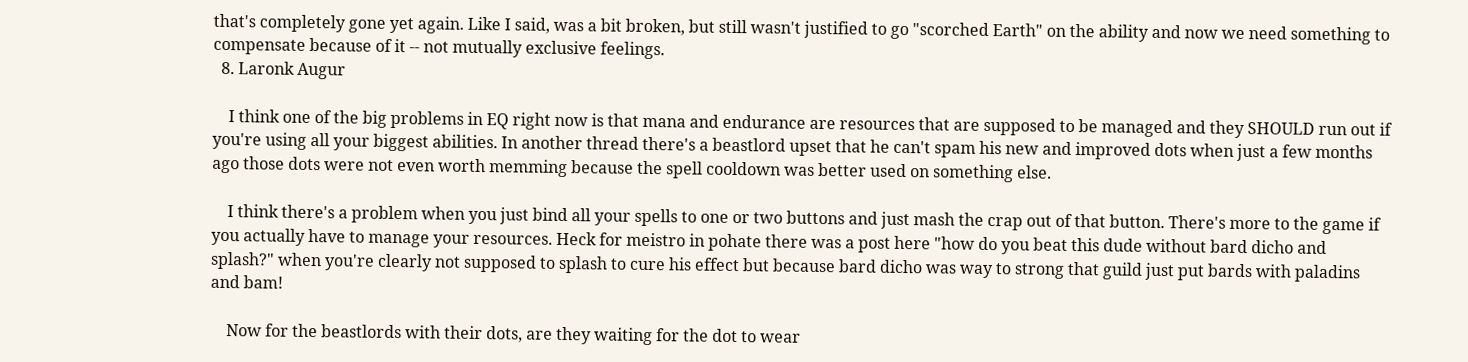that's completely gone yet again. Like I said, was a bit broken, but still wasn't justified to go "scorched Earth" on the ability and now we need something to compensate because of it -- not mutually exclusive feelings.
  8. Laronk Augur

    I think one of the big problems in EQ right now is that mana and endurance are resources that are supposed to be managed and they SHOULD run out if you're using all your biggest abilities. In another thread there's a beastlord upset that he can't spam his new and improved dots when just a few months ago those dots were not even worth memming because the spell cooldown was better used on something else.

    I think there's a problem when you just bind all your spells to one or two buttons and just mash the crap out of that button. There's more to the game if you actually have to manage your resources. Heck for meistro in pohate there was a post here "how do you beat this dude without bard dicho and splash?" when you're clearly not supposed to splash to cure his effect but because bard dicho was way to strong that guild just put bards with paladins and bam!

    Now for the beastlords with their dots, are they waiting for the dot to wear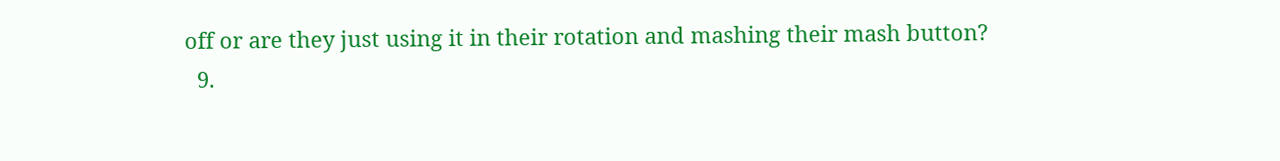off or are they just using it in their rotation and mashing their mash button?
  9.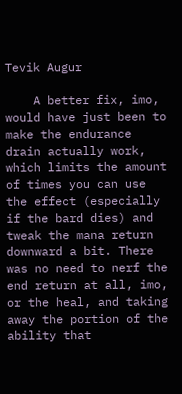Tevik Augur

    A better fix, imo, would have just been to make the endurance drain actually work, which limits the amount of times you can use the effect (especially if the bard dies) and tweak the mana return downward a bit. There was no need to nerf the end return at all, imo, or the heal, and taking away the portion of the ability that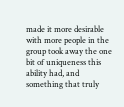made it more desirable with more people in the group took away the one bit of uniqueness this ability had, and something that truly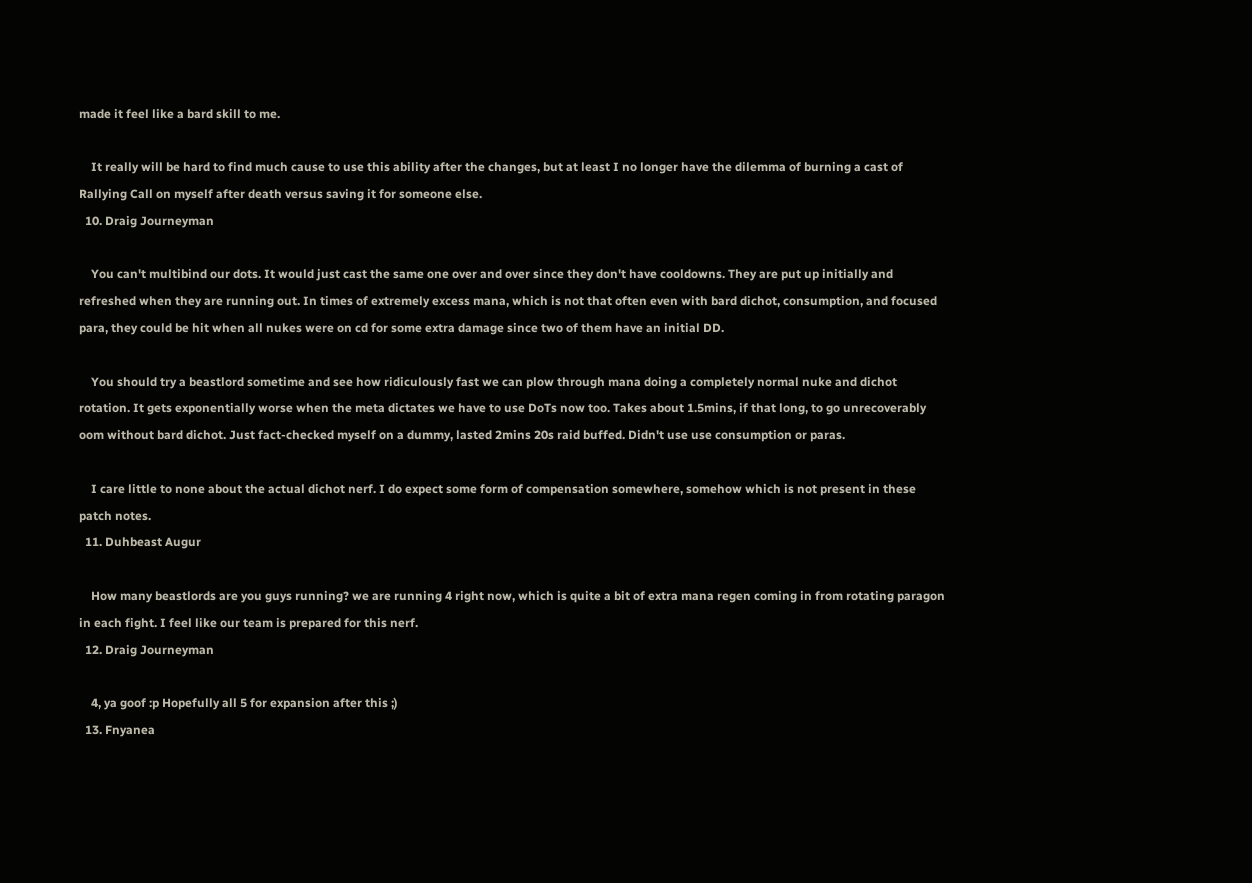made it feel like a bard skill to me.

    It really will be hard to find much cause to use this ability after the changes, but at least I no longer have the dilemma of burning a cast of Rallying Call on myself after death versus saving it for someone else.
  10. Draig Journeyman

    You can't multibind our dots. It would just cast the same one over and over since they don't have cooldowns. They are put up initially and refreshed when they are running out. In times of extremely excess mana, which is not that often even with bard dichot, consumption, and focused para, they could be hit when all nukes were on cd for some extra damage since two of them have an initial DD.

    You should try a beastlord sometime and see how ridiculously fast we can plow through mana doing a completely normal nuke and dichot rotation. It gets exponentially worse when the meta dictates we have to use DoTs now too. Takes about 1.5mins, if that long, to go unrecoverably oom without bard dichot. Just fact-checked myself on a dummy, lasted 2mins 20s raid buffed. Didn't use use consumption or paras.

    I care little to none about the actual dichot nerf. I do expect some form of compensation somewhere, somehow which is not present in these patch notes.
  11. Duhbeast Augur

    How many beastlords are you guys running? we are running 4 right now, which is quite a bit of extra mana regen coming in from rotating paragon in each fight. I feel like our team is prepared for this nerf.
  12. Draig Journeyman

    4, ya goof :p Hopefully all 5 for expansion after this ;)
  13. Fnyanea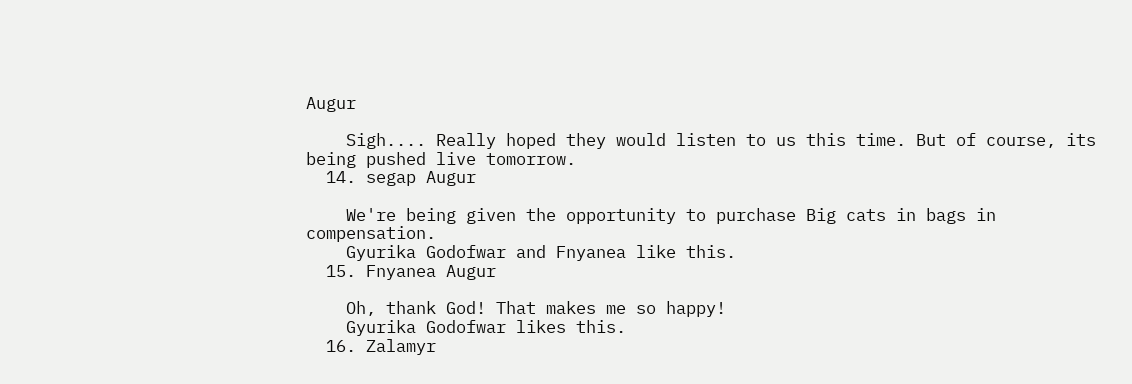Augur

    Sigh.... Really hoped they would listen to us this time. But of course, its being pushed live tomorrow.
  14. segap Augur

    We're being given the opportunity to purchase Big cats in bags in compensation.
    Gyurika Godofwar and Fnyanea like this.
  15. Fnyanea Augur

    Oh, thank God! That makes me so happy!
    Gyurika Godofwar likes this.
  16. Zalamyr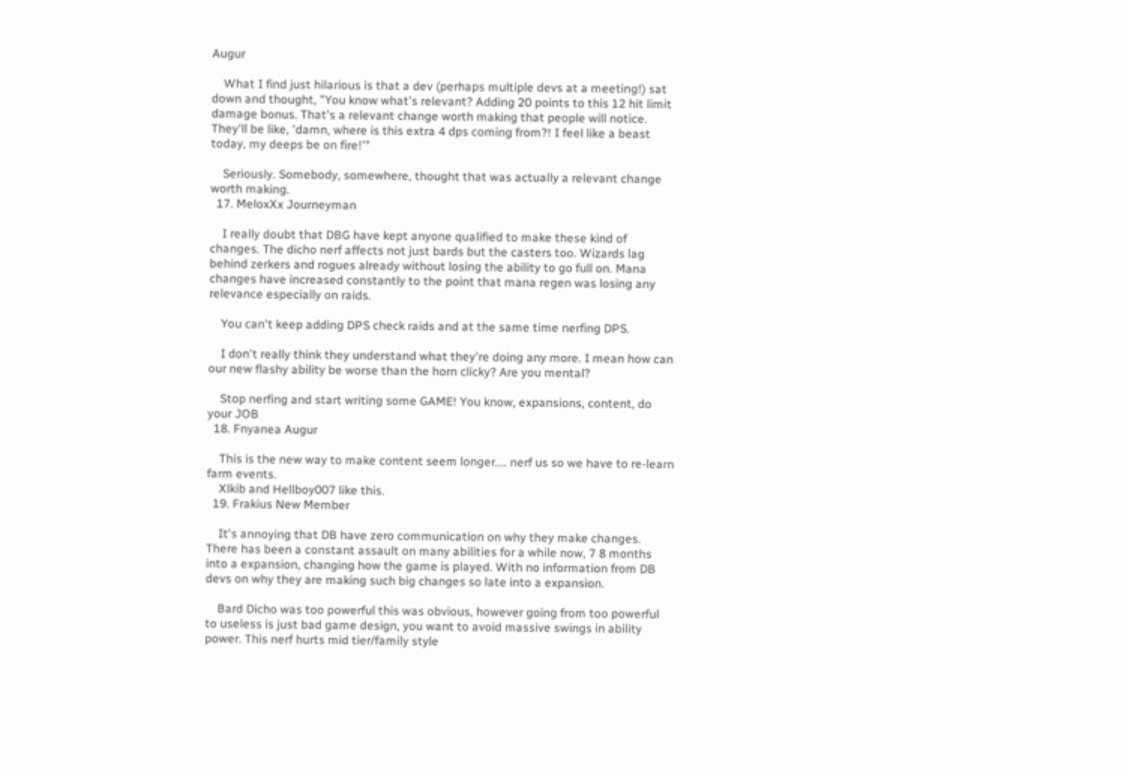Augur

    What I find just hilarious is that a dev (perhaps multiple devs at a meeting!) sat down and thought, "You know what's relevant? Adding 20 points to this 12 hit limit damage bonus. That's a relevant change worth making that people will notice. They'll be like, 'damn, where is this extra 4 dps coming from?! I feel like a beast today, my deeps be on fire!'"

    Seriously. Somebody, somewhere, thought that was actually a relevant change worth making.
  17. MeloxXx Journeyman

    I really doubt that DBG have kept anyone qualified to make these kind of changes. The dicho nerf affects not just bards but the casters too. Wizards lag behind zerkers and rogues already without losing the ability to go full on. Mana changes have increased constantly to the point that mana regen was losing any relevance especially on raids.

    You can't keep adding DPS check raids and at the same time nerfing DPS.

    I don't really think they understand what they're doing any more. I mean how can our new flashy ability be worse than the horn clicky? Are you mental?

    Stop nerfing and start writing some GAME! You know, expansions, content, do your JOB
  18. Fnyanea Augur

    This is the new way to make content seem longer.... nerf us so we have to re-learn farm events.
    Xlkib and Hellboy007 like this.
  19. Frakius New Member

    It's annoying that DB have zero communication on why they make changes. There has been a constant assault on many abilities for a while now, 7 8 months into a expansion, changing how the game is played. With no information from DB devs on why they are making such big changes so late into a expansion.

    Bard Dicho was too powerful this was obvious, however going from too powerful to useless is just bad game design, you want to avoid massive swings in ability power. This nerf hurts mid tier/family style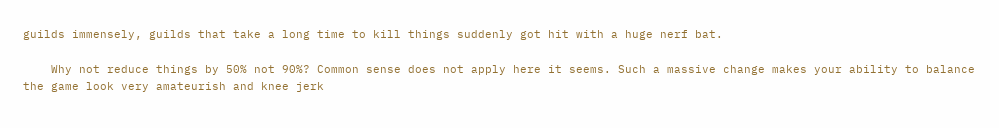guilds immensely, guilds that take a long time to kill things suddenly got hit with a huge nerf bat.

    Why not reduce things by 50% not 90%? Common sense does not apply here it seems. Such a massive change makes your ability to balance the game look very amateurish and knee jerk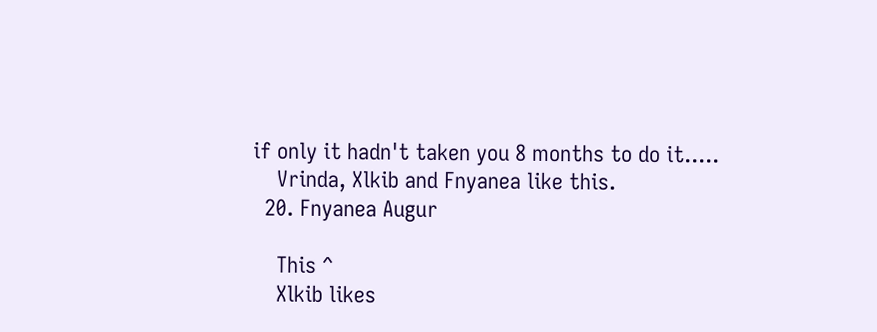if only it hadn't taken you 8 months to do it.....
    Vrinda, Xlkib and Fnyanea like this.
  20. Fnyanea Augur

    This ^
    Xlkib likes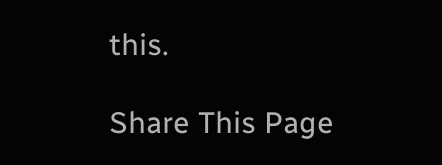this.

Share This Page